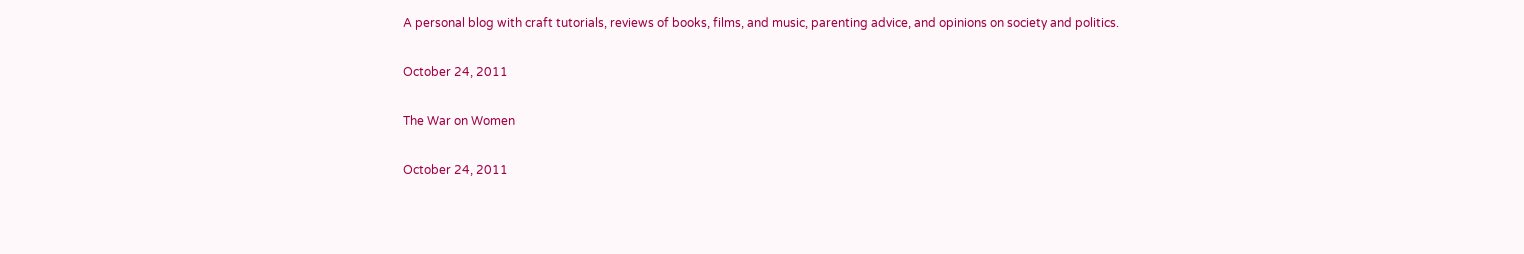A personal blog with craft tutorials, reviews of books, films, and music, parenting advice, and opinions on society and politics.

October 24, 2011

The War on Women

October 24, 2011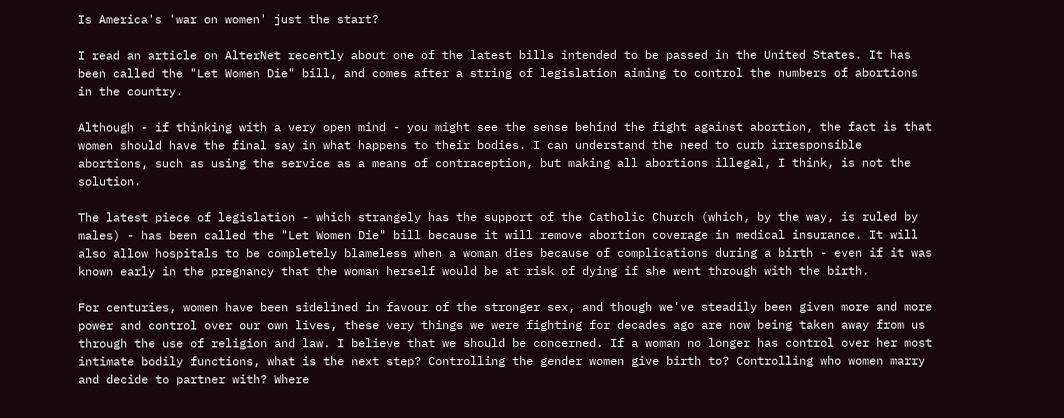Is America's 'war on women' just the start?

I read an article on AlterNet recently about one of the latest bills intended to be passed in the United States. It has been called the "Let Women Die" bill, and comes after a string of legislation aiming to control the numbers of abortions in the country.

Although - if thinking with a very open mind - you might see the sense behind the fight against abortion, the fact is that women should have the final say in what happens to their bodies. I can understand the need to curb irresponsible abortions, such as using the service as a means of contraception, but making all abortions illegal, I think, is not the solution.

The latest piece of legislation - which strangely has the support of the Catholic Church (which, by the way, is ruled by males) - has been called the "Let Women Die" bill because it will remove abortion coverage in medical insurance. It will also allow hospitals to be completely blameless when a woman dies because of complications during a birth - even if it was known early in the pregnancy that the woman herself would be at risk of dying if she went through with the birth.

For centuries, women have been sidelined in favour of the stronger sex, and though we've steadily been given more and more power and control over our own lives, these very things we were fighting for decades ago are now being taken away from us through the use of religion and law. I believe that we should be concerned. If a woman no longer has control over her most intimate bodily functions, what is the next step? Controlling the gender women give birth to? Controlling who women marry and decide to partner with? Where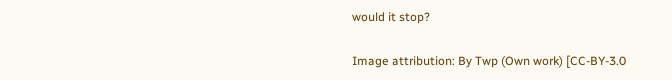would it stop?

Image attribution: By Twp (Own work) [CC-BY-3.0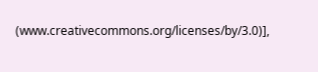(www.creativecommons.org/licenses/by/3.0)],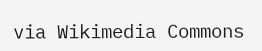via Wikimedia Commons